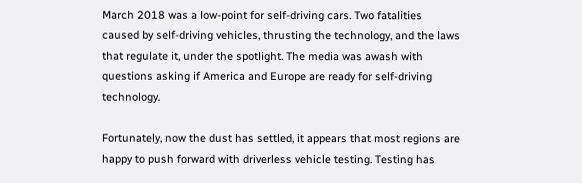March 2018 was a low-point for self-driving cars. Two fatalities caused by self-driving vehicles, thrusting the technology, and the laws that regulate it, under the spotlight. The media was awash with questions asking if America and Europe are ready for self-driving technology.

Fortunately, now the dust has settled, it appears that most regions are happy to push forward with driverless vehicle testing. Testing has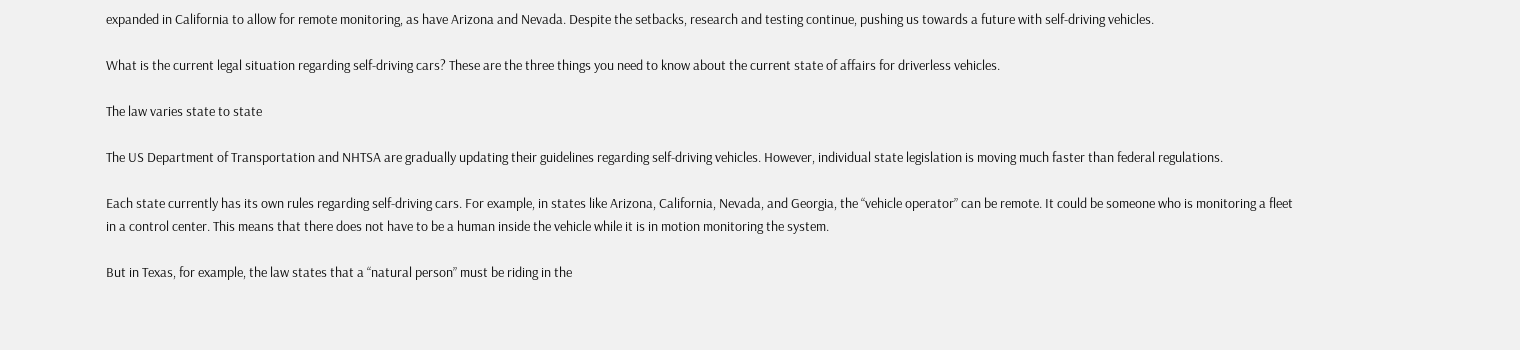expanded in California to allow for remote monitoring, as have Arizona and Nevada. Despite the setbacks, research and testing continue, pushing us towards a future with self-driving vehicles.

What is the current legal situation regarding self-driving cars? These are the three things you need to know about the current state of affairs for driverless vehicles.

The law varies state to state

The US Department of Transportation and NHTSA are gradually updating their guidelines regarding self-driving vehicles. However, individual state legislation is moving much faster than federal regulations.

Each state currently has its own rules regarding self-driving cars. For example, in states like Arizona, California, Nevada, and Georgia, the “vehicle operator” can be remote. It could be someone who is monitoring a fleet in a control center. This means that there does not have to be a human inside the vehicle while it is in motion monitoring the system.

But in Texas, for example, the law states that a “natural person” must be riding in the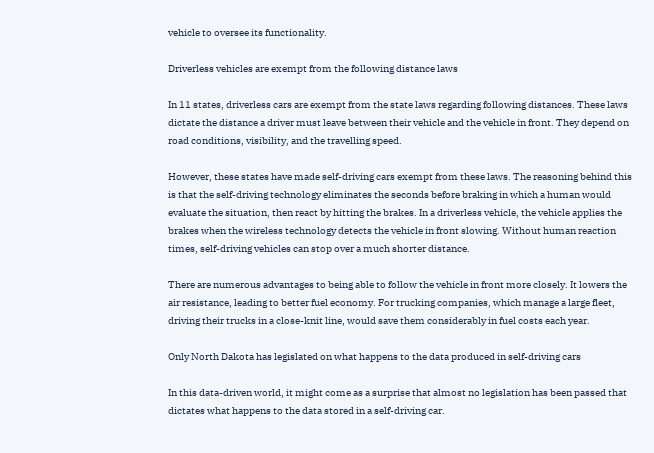vehicle to oversee its functionality.

Driverless vehicles are exempt from the following distance laws

In 11 states, driverless cars are exempt from the state laws regarding following distances. These laws dictate the distance a driver must leave between their vehicle and the vehicle in front. They depend on road conditions, visibility, and the travelling speed.

However, these states have made self-driving cars exempt from these laws. The reasoning behind this is that the self-driving technology eliminates the seconds before braking in which a human would evaluate the situation, then react by hitting the brakes. In a driverless vehicle, the vehicle applies the brakes when the wireless technology detects the vehicle in front slowing. Without human reaction times, self-driving vehicles can stop over a much shorter distance.

There are numerous advantages to being able to follow the vehicle in front more closely. It lowers the air resistance, leading to better fuel economy. For trucking companies, which manage a large fleet, driving their trucks in a close-knit line, would save them considerably in fuel costs each year.

Only North Dakota has legislated on what happens to the data produced in self-driving cars

In this data-driven world, it might come as a surprise that almost no legislation has been passed that dictates what happens to the data stored in a self-driving car.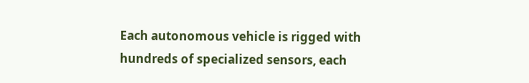Each autonomous vehicle is rigged with hundreds of specialized sensors, each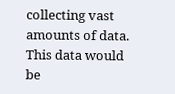collecting vast amounts of data. This data would be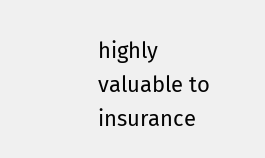highly valuable to insurance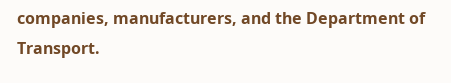companies, manufacturers, and the Department of Transport.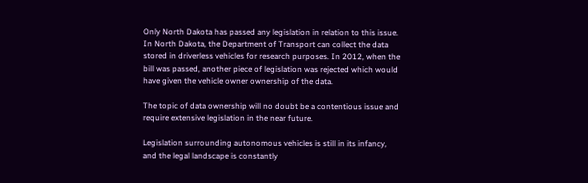Only North Dakota has passed any legislation in relation to this issue. In North Dakota, the Department of Transport can collect the data stored in driverless vehicles for research purposes. In 2012, when the bill was passed, another piece of legislation was rejected which would have given the vehicle owner ownership of the data.

The topic of data ownership will no doubt be a contentious issue and require extensive legislation in the near future.

Legislation surrounding autonomous vehicles is still in its infancy, and the legal landscape is constantly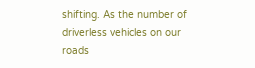shifting. As the number of driverless vehicles on our roads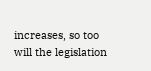increases, so too will the legislation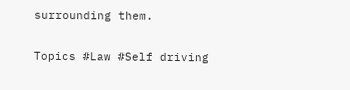surrounding them.

Topics #Law #Self driving